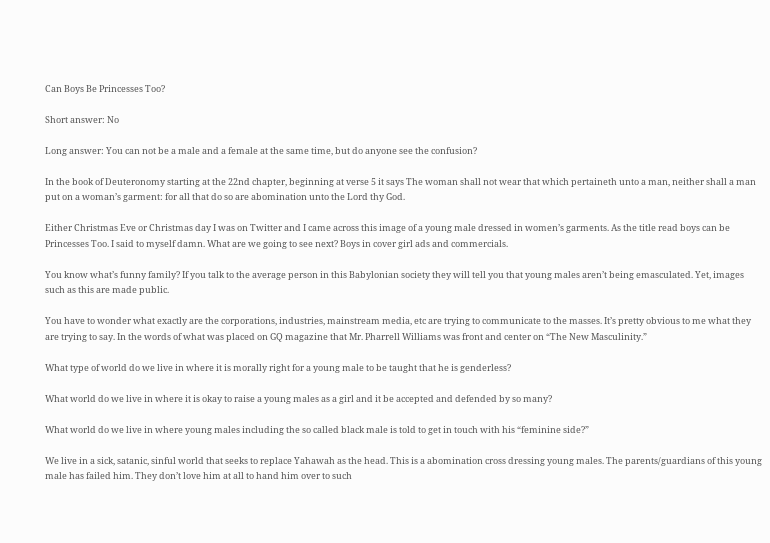Can Boys Be Princesses Too?

Short answer: No

Long answer: You can not be a male and a female at the same time, but do anyone see the confusion?

In the book of Deuteronomy starting at the 22nd chapter, beginning at verse 5 it says The woman shall not wear that which pertaineth unto a man, neither shall a man put on a woman’s garment: for all that do so are abomination unto the Lord thy God.

Either Christmas Eve or Christmas day I was on Twitter and I came across this image of a young male dressed in women’s garments. As the title read boys can be Princesses Too. I said to myself damn. What are we going to see next? Boys in cover girl ads and commercials.

You know what’s funny family? If you talk to the average person in this Babylonian society they will tell you that young males aren’t being emasculated. Yet, images such as this are made public.

You have to wonder what exactly are the corporations, industries, mainstream media, etc are trying to communicate to the masses. It’s pretty obvious to me what they are trying to say. In the words of what was placed on GQ magazine that Mr. Pharrell Williams was front and center on “The New Masculinity.”

What type of world do we live in where it is morally right for a young male to be taught that he is genderless?

What world do we live in where it is okay to raise a young males as a girl and it be accepted and defended by so many?

What world do we live in where young males including the so called black male is told to get in touch with his “feminine side?”

We live in a sick, satanic, sinful world that seeks to replace Yahawah as the head. This is a abomination cross dressing young males. The parents/guardians of this young male has failed him. They don’t love him at all to hand him over to such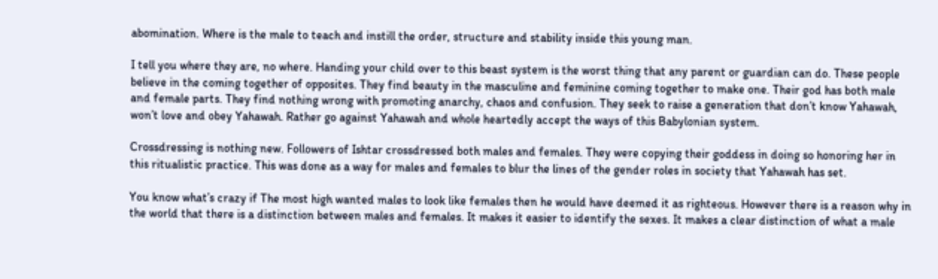abomination. Where is the male to teach and instill the order, structure and stability inside this young man.

I tell you where they are, no where. Handing your child over to this beast system is the worst thing that any parent or guardian can do. These people believe in the coming together of opposites. They find beauty in the masculine and feminine coming together to make one. Their god has both male and female parts. They find nothing wrong with promoting anarchy, chaos and confusion. They seek to raise a generation that don’t know Yahawah, won’t love and obey Yahawah. Rather go against Yahawah and whole heartedly accept the ways of this Babylonian system.

Crossdressing is nothing new. Followers of Ishtar crossdressed both males and females. They were copying their goddess in doing so honoring her in this ritualistic practice. This was done as a way for males and females to blur the lines of the gender roles in society that Yahawah has set.

You know what’s crazy if The most high wanted males to look like females then he would have deemed it as righteous. However there is a reason why in the world that there is a distinction between males and females. It makes it easier to identify the sexes. It makes a clear distinction of what a male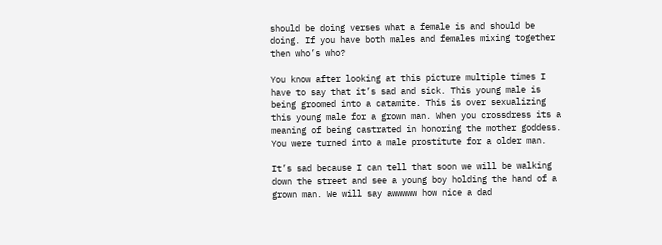should be doing verses what a female is and should be doing. If you have both males and females mixing together then who’s who?

You know after looking at this picture multiple times I have to say that it’s sad and sick. This young male is being groomed into a catamite. This is over sexualizing this young male for a grown man. When you crossdress its a meaning of being castrated in honoring the mother goddess. You were turned into a male prostitute for a older man.

It’s sad because I can tell that soon we will be walking down the street and see a young boy holding the hand of a grown man. We will say awwwww how nice a dad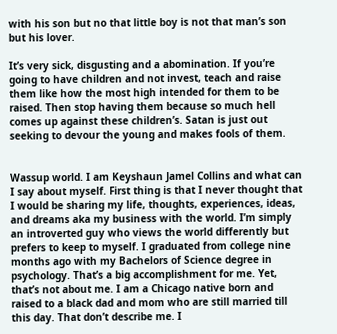with his son but no that little boy is not that man’s son but his lover.

It’s very sick, disgusting and a abomination. If you’re going to have children and not invest, teach and raise them like how the most high intended for them to be raised. Then stop having them because so much hell comes up against these children’s. Satan is just out seeking to devour the young and makes fools of them.


Wassup world. I am Keyshaun Jamel Collins and what can I say about myself. First thing is that I never thought that I would be sharing my life, thoughts, experiences, ideas, and dreams aka my business with the world. I’m simply an introverted guy who views the world differently but prefers to keep to myself. I graduated from college nine months ago with my Bachelors of Science degree in psychology. That’s a big accomplishment for me. Yet, that’s not about me. I am a Chicago native born and raised to a black dad and mom who are still married till this day. That don’t describe me. I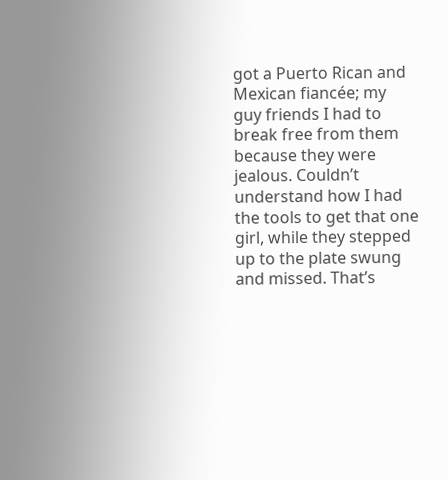got a Puerto Rican and Mexican fiancée; my guy friends I had to break free from them because they were jealous. Couldn’t understand how I had the tools to get that one girl, while they stepped up to the plate swung and missed. That’s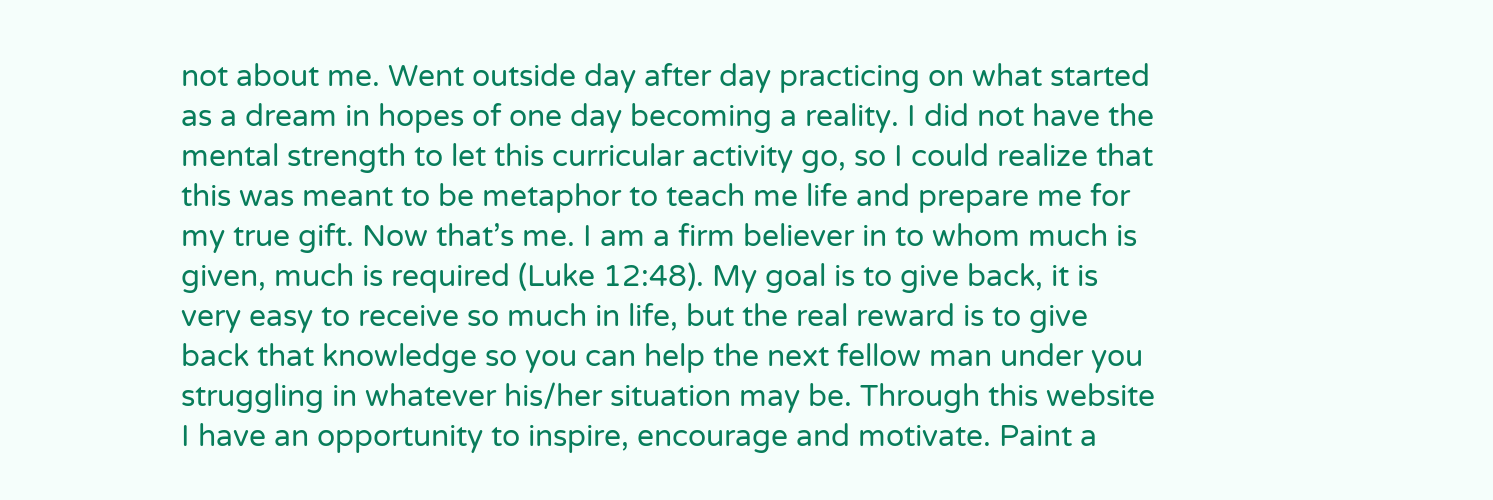not about me. Went outside day after day practicing on what started as a dream in hopes of one day becoming a reality. I did not have the mental strength to let this curricular activity go, so I could realize that this was meant to be metaphor to teach me life and prepare me for my true gift. Now that’s me. I am a firm believer in to whom much is given, much is required (Luke 12:48). My goal is to give back, it is very easy to receive so much in life, but the real reward is to give back that knowledge so you can help the next fellow man under you struggling in whatever his/her situation may be. Through this website I have an opportunity to inspire, encourage and motivate. Paint a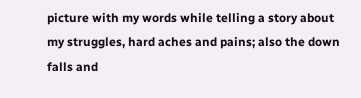picture with my words while telling a story about my struggles, hard aches and pains; also the down falls and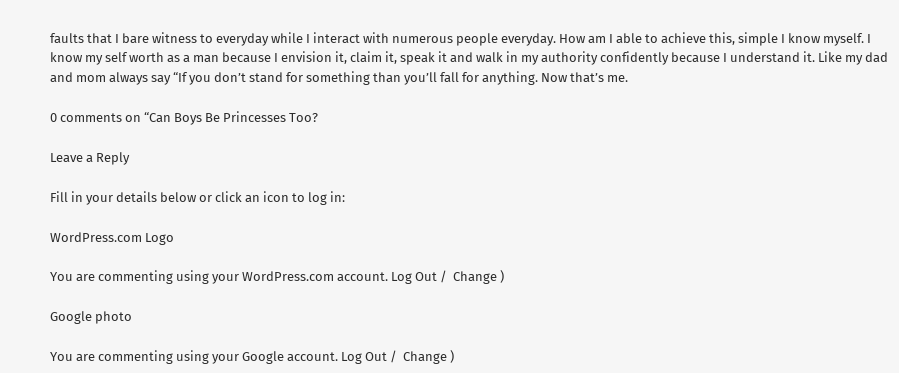faults that I bare witness to everyday while I interact with numerous people everyday. How am I able to achieve this, simple I know myself. I know my self worth as a man because I envision it, claim it, speak it and walk in my authority confidently because I understand it. Like my dad and mom always say “If you don’t stand for something than you’ll fall for anything. Now that’s me.

0 comments on “Can Boys Be Princesses Too?

Leave a Reply

Fill in your details below or click an icon to log in:

WordPress.com Logo

You are commenting using your WordPress.com account. Log Out /  Change )

Google photo

You are commenting using your Google account. Log Out /  Change )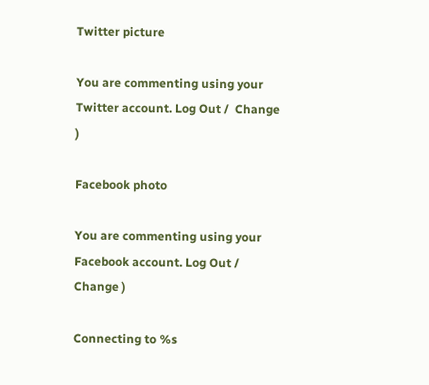Twitter picture

You are commenting using your Twitter account. Log Out /  Change )

Facebook photo

You are commenting using your Facebook account. Log Out /  Change )

Connecting to %s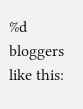%d bloggers like this: